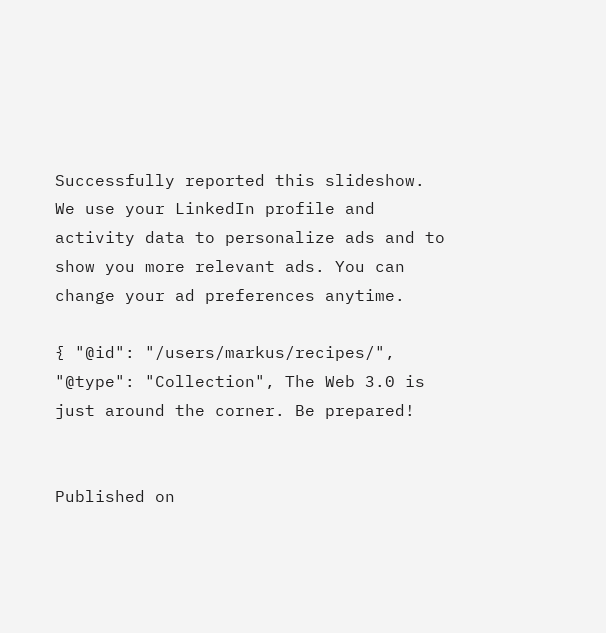Successfully reported this slideshow.
We use your LinkedIn profile and activity data to personalize ads and to show you more relevant ads. You can change your ad preferences anytime.

{ "@id": "/users/markus/recipes/", "@type": "Collection", The Web 3.0 is just around the corner. Be prepared!


Published on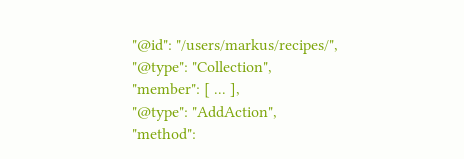"@id": "/users/markus/recipes/",
"@type": "Collection",
"member": [ ... ],
"@type": "AddAction",
"method":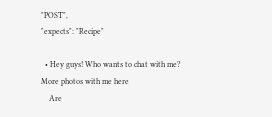"POST",
"expects": "Recipe"

  • Hey guys! Who wants to chat with me? More photos with me here
    Are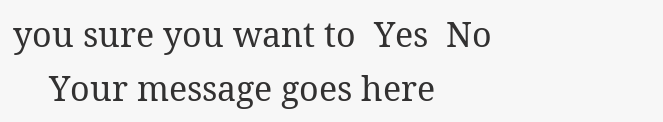you sure you want to  Yes  No
    Your message goes here